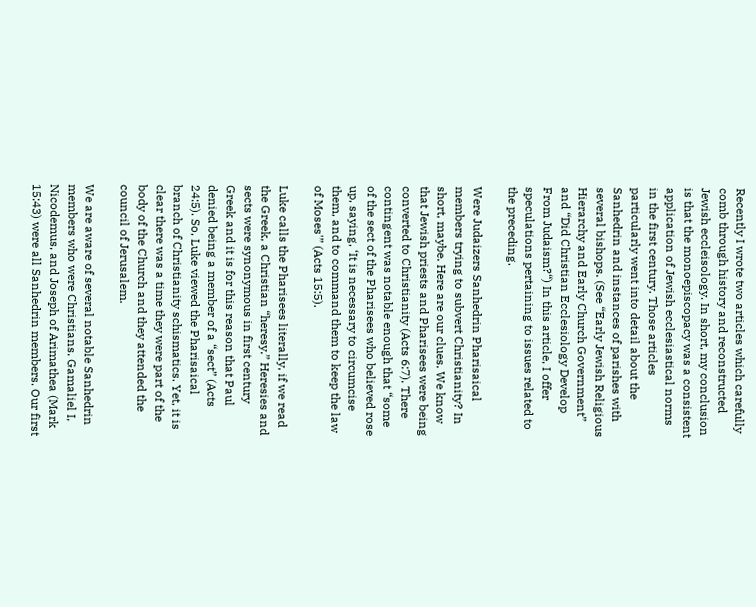Recently I wrote two articles which carefully comb through history and reconstructed Jewish eccleisology. In short, my conclusion is that the monoepiscopacy was a consistent application of Jewish ecclesiastical norms in the first century. Those articles particularly went into detail about the Sanhedrin and instances of parishes with several bishops. (See “Early Jewish Religious Hierarchy and Early Church Government” and “Did Christian Ecclesiology Develop From Judaism?“) In this article, I offer speculations pertaining to issues related to the preceding.

Were Judaizers Sanhedrin Pharisaical members trying to subvert Christianity? In short, maybe. Here are our clues. We know that Jewish priests and Pharisees were being converted to Christianity (Acts 6:7). There contingent was notable enough that “some of the sect of the Pharisees who believed rose up, saying, ‘It is necessary to circumcise them, and to command them to keep the law of Moses'” (Acts 15:5).

Luke calls the Pharisees literally, if we read the Greek, a Christian “heresy.” Heresies and sects were synonymous in first century Greek and it is for this reason that Paul denied being a member of a “sect” (Acts 24:5). So, Luke viewed the Pharisaical branch of Christianity schismatics. Yet, it is clear there was a time they were part of the body of the Church and they attended the council of Jerusalem.

We are aware of several notable Sanhedrin members who were Christians. Gamaliel I, Nicodemus, and Joseph of Arimathea (Mark 15:43) were all Sanhedrin members. Our first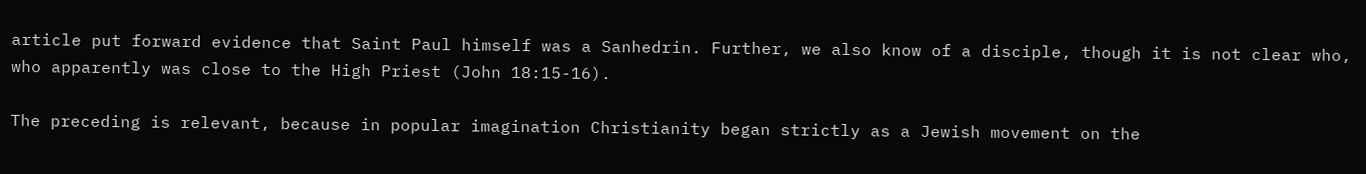article put forward evidence that Saint Paul himself was a Sanhedrin. Further, we also know of a disciple, though it is not clear who, who apparently was close to the High Priest (John 18:15-16).

The preceding is relevant, because in popular imagination Christianity began strictly as a Jewish movement on the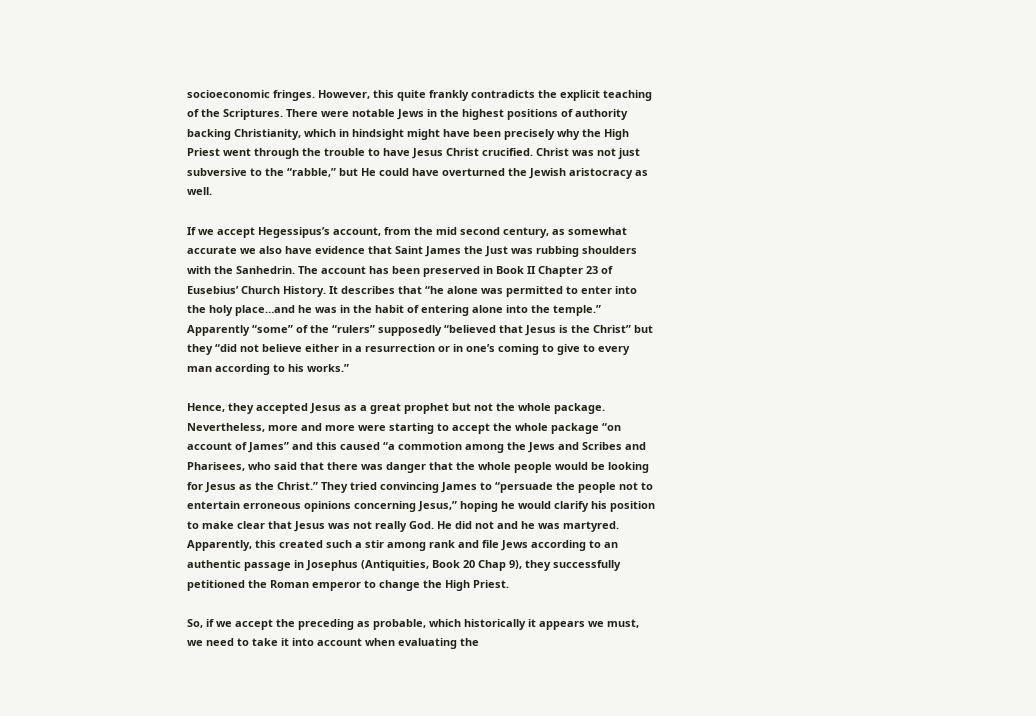socioeconomic fringes. However, this quite frankly contradicts the explicit teaching of the Scriptures. There were notable Jews in the highest positions of authority backing Christianity, which in hindsight might have been precisely why the High Priest went through the trouble to have Jesus Christ crucified. Christ was not just subversive to the “rabble,” but He could have overturned the Jewish aristocracy as well.

If we accept Hegessipus’s account, from the mid second century, as somewhat accurate we also have evidence that Saint James the Just was rubbing shoulders with the Sanhedrin. The account has been preserved in Book II Chapter 23 of Eusebius’ Church History. It describes that “he alone was permitted to enter into the holy place…and he was in the habit of entering alone into the temple.” Apparently “some” of the “rulers” supposedly “believed that Jesus is the Christ” but they “did not believe either in a resurrection or in one’s coming to give to every man according to his works.”

Hence, they accepted Jesus as a great prophet but not the whole package. Nevertheless, more and more were starting to accept the whole package “on account of James” and this caused “a commotion among the Jews and Scribes and Pharisees, who said that there was danger that the whole people would be looking for Jesus as the Christ.” They tried convincing James to “persuade the people not to entertain erroneous opinions concerning Jesus,” hoping he would clarify his position to make clear that Jesus was not really God. He did not and he was martyred. Apparently, this created such a stir among rank and file Jews according to an authentic passage in Josephus (Antiquities, Book 20 Chap 9), they successfully petitioned the Roman emperor to change the High Priest.

So, if we accept the preceding as probable, which historically it appears we must, we need to take it into account when evaluating the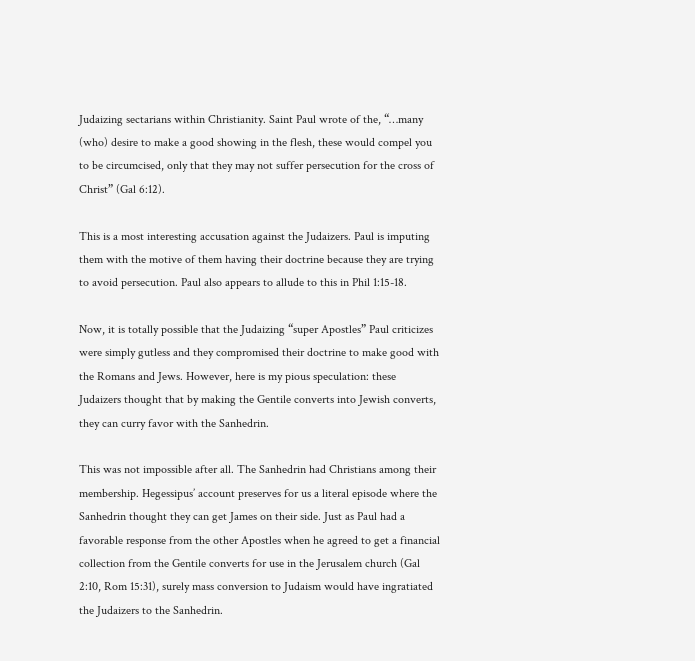Judaizing sectarians within Christianity. Saint Paul wrote of the, “…many (who) desire to make a good showing in the flesh, these would compel you to be circumcised, only that they may not suffer persecution for the cross of Christ” (Gal 6:12).

This is a most interesting accusation against the Judaizers. Paul is imputing them with the motive of them having their doctrine because they are trying to avoid persecution. Paul also appears to allude to this in Phil 1:15-18.

Now, it is totally possible that the Judaizing “super Apostles” Paul criticizes were simply gutless and they compromised their doctrine to make good with the Romans and Jews. However, here is my pious speculation: these Judaizers thought that by making the Gentile converts into Jewish converts, they can curry favor with the Sanhedrin.

This was not impossible after all. The Sanhedrin had Christians among their membership. Hegessipus’ account preserves for us a literal episode where the Sanhedrin thought they can get James on their side. Just as Paul had a favorable response from the other Apostles when he agreed to get a financial collection from the Gentile converts for use in the Jerusalem church (Gal 2:10, Rom 15:31), surely mass conversion to Judaism would have ingratiated the Judaizers to the Sanhedrin.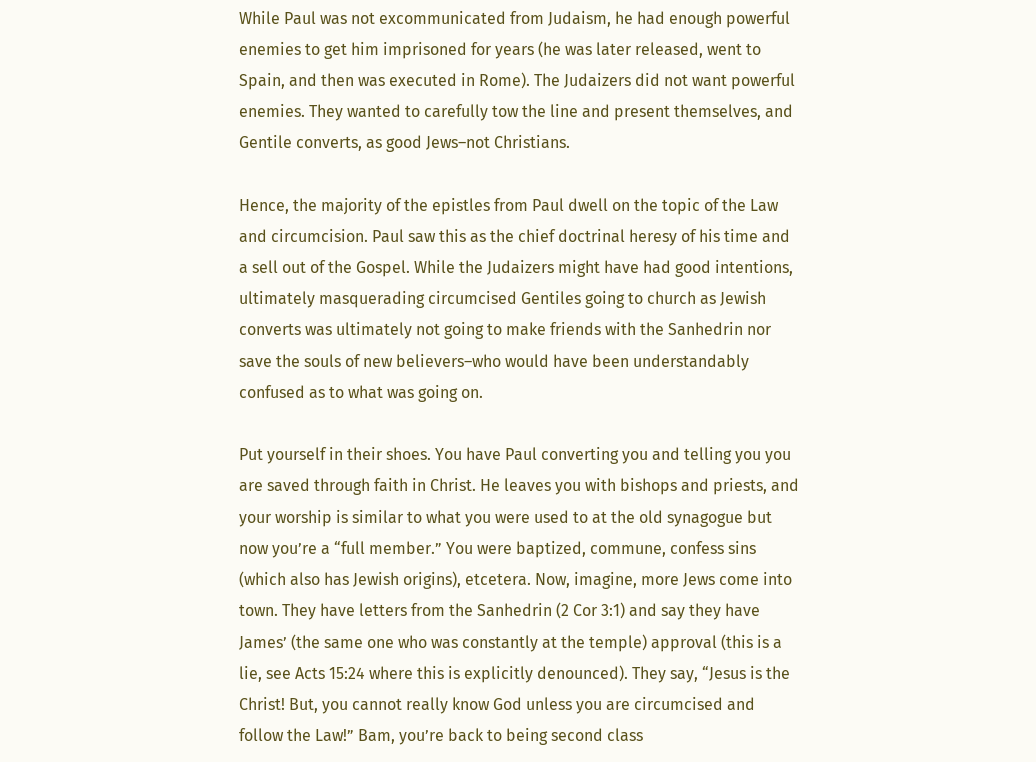While Paul was not excommunicated from Judaism, he had enough powerful enemies to get him imprisoned for years (he was later released, went to Spain, and then was executed in Rome). The Judaizers did not want powerful enemies. They wanted to carefully tow the line and present themselves, and Gentile converts, as good Jews–not Christians.

Hence, the majority of the epistles from Paul dwell on the topic of the Law and circumcision. Paul saw this as the chief doctrinal heresy of his time and a sell out of the Gospel. While the Judaizers might have had good intentions, ultimately masquerading circumcised Gentiles going to church as Jewish converts was ultimately not going to make friends with the Sanhedrin nor save the souls of new believers–who would have been understandably confused as to what was going on.

Put yourself in their shoes. You have Paul converting you and telling you you are saved through faith in Christ. He leaves you with bishops and priests, and your worship is similar to what you were used to at the old synagogue but now you’re a “full member.” You were baptized, commune, confess sins (which also has Jewish origins), etcetera. Now, imagine, more Jews come into town. They have letters from the Sanhedrin (2 Cor 3:1) and say they have James’ (the same one who was constantly at the temple) approval (this is a lie, see Acts 15:24 where this is explicitly denounced). They say, “Jesus is the Christ! But, you cannot really know God unless you are circumcised and follow the Law!” Bam, you’re back to being second class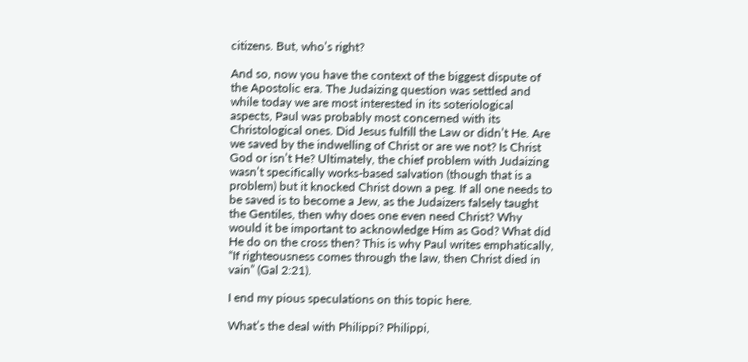citizens. But, who’s right?

And so, now you have the context of the biggest dispute of the Apostolic era. The Judaizing question was settled and while today we are most interested in its soteriological aspects, Paul was probably most concerned with its Christological ones. Did Jesus fulfill the Law or didn’t He. Are we saved by the indwelling of Christ or are we not? Is Christ God or isn’t He? Ultimately, the chief problem with Judaizing wasn’t specifically works-based salvation (though that is a problem) but it knocked Christ down a peg. If all one needs to be saved is to become a Jew, as the Judaizers falsely taught the Gentiles, then why does one even need Christ? Why would it be important to acknowledge Him as God? What did He do on the cross then? This is why Paul writes emphatically, “If righteousness comes through the law, then Christ died in vain” (Gal 2:21).

I end my pious speculations on this topic here.

What’s the deal with Philippi? Philippi,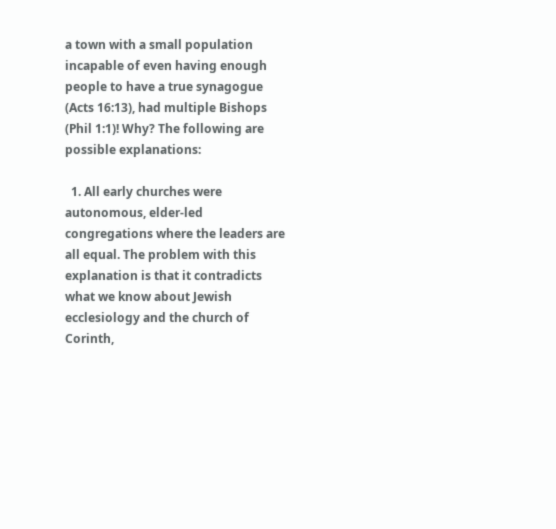a town with a small population incapable of even having enough people to have a true synagogue (Acts 16:13), had multiple Bishops (Phil 1:1)! Why? The following are possible explanations:

  1. All early churches were autonomous, elder-led congregations where the leaders are all equal. The problem with this explanation is that it contradicts what we know about Jewish ecclesiology and the church of Corinth,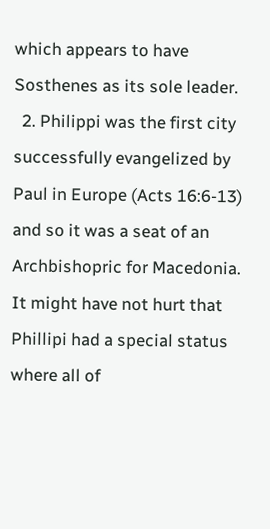which appears to have Sosthenes as its sole leader.
  2. Philippi was the first city successfully evangelized by Paul in Europe (Acts 16:6-13) and so it was a seat of an Archbishopric for Macedonia. It might have not hurt that Phillipi had a special status where all of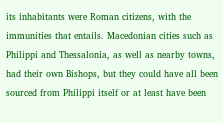its inhabitants were Roman citizens, with the immunities that entails. Macedonian cities such as Philippi and Thessalonia, as well as nearby towns, had their own Bishops, but they could have all been sourced from Philippi itself or at least have been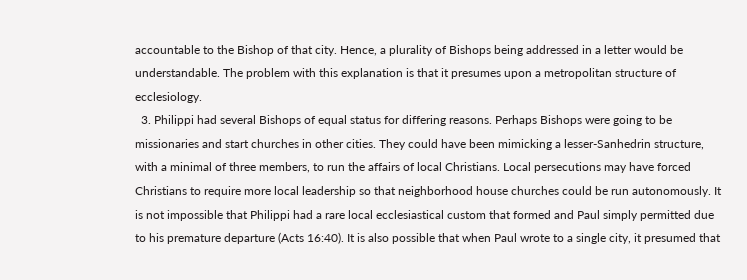accountable to the Bishop of that city. Hence, a plurality of Bishops being addressed in a letter would be understandable. The problem with this explanation is that it presumes upon a metropolitan structure of ecclesiology.
  3. Philippi had several Bishops of equal status for differing reasons. Perhaps Bishops were going to be missionaries and start churches in other cities. They could have been mimicking a lesser-Sanhedrin structure, with a minimal of three members, to run the affairs of local Christians. Local persecutions may have forced Christians to require more local leadership so that neighborhood house churches could be run autonomously. It is not impossible that Philippi had a rare local ecclesiastical custom that formed and Paul simply permitted due to his premature departure (Acts 16:40). It is also possible that when Paul wrote to a single city, it presumed that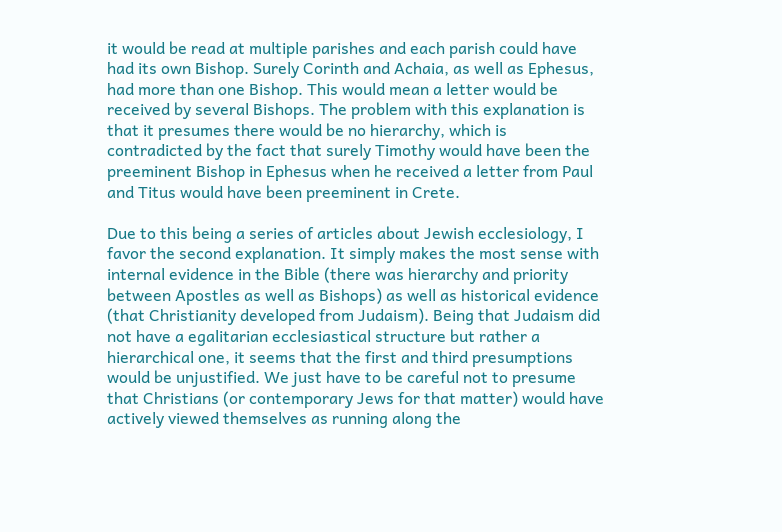it would be read at multiple parishes and each parish could have had its own Bishop. Surely Corinth and Achaia, as well as Ephesus, had more than one Bishop. This would mean a letter would be received by several Bishops. The problem with this explanation is that it presumes there would be no hierarchy, which is contradicted by the fact that surely Timothy would have been the preeminent Bishop in Ephesus when he received a letter from Paul and Titus would have been preeminent in Crete.

Due to this being a series of articles about Jewish ecclesiology, I favor the second explanation. It simply makes the most sense with internal evidence in the Bible (there was hierarchy and priority between Apostles as well as Bishops) as well as historical evidence (that Christianity developed from Judaism). Being that Judaism did not have a egalitarian ecclesiastical structure but rather a hierarchical one, it seems that the first and third presumptions would be unjustified. We just have to be careful not to presume that Christians (or contemporary Jews for that matter) would have actively viewed themselves as running along the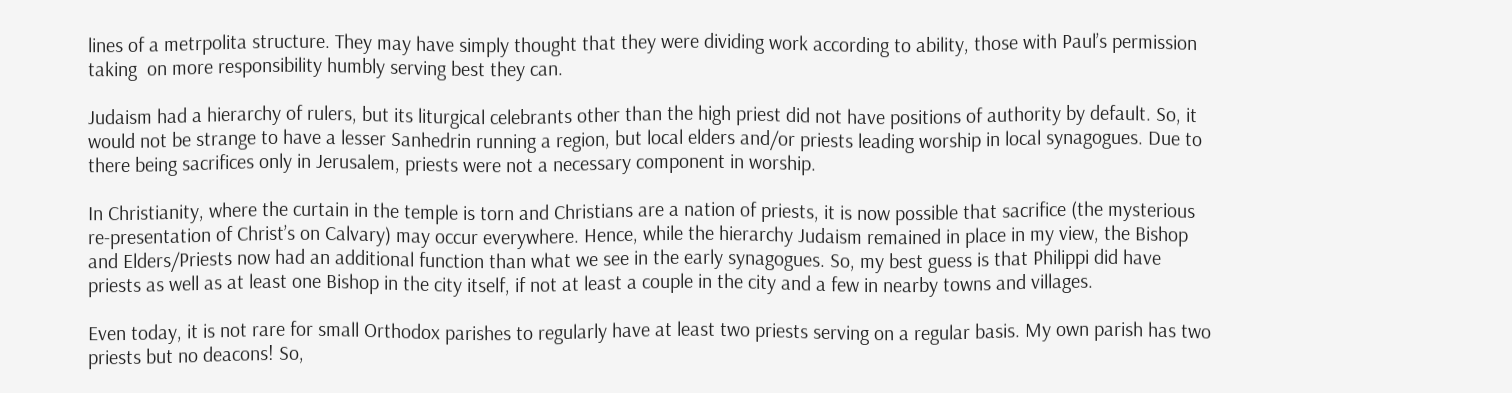lines of a metrpolita structure. They may have simply thought that they were dividing work according to ability, those with Paul’s permission taking  on more responsibility humbly serving best they can.

Judaism had a hierarchy of rulers, but its liturgical celebrants other than the high priest did not have positions of authority by default. So, it would not be strange to have a lesser Sanhedrin running a region, but local elders and/or priests leading worship in local synagogues. Due to there being sacrifices only in Jerusalem, priests were not a necessary component in worship.

In Christianity, where the curtain in the temple is torn and Christians are a nation of priests, it is now possible that sacrifice (the mysterious re-presentation of Christ’s on Calvary) may occur everywhere. Hence, while the hierarchy Judaism remained in place in my view, the Bishop and Elders/Priests now had an additional function than what we see in the early synagogues. So, my best guess is that Philippi did have priests as well as at least one Bishop in the city itself, if not at least a couple in the city and a few in nearby towns and villages.

Even today, it is not rare for small Orthodox parishes to regularly have at least two priests serving on a regular basis. My own parish has two priests but no deacons! So,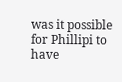was it possible for Phillipi to have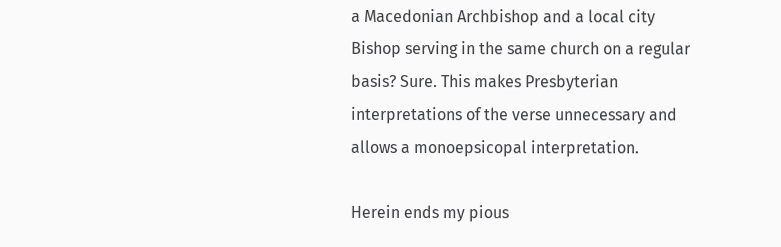a Macedonian Archbishop and a local city Bishop serving in the same church on a regular basis? Sure. This makes Presbyterian interpretations of the verse unnecessary and allows a monoepsicopal interpretation.

Herein ends my pious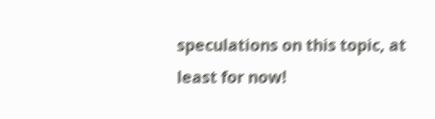speculations on this topic, at least for now!